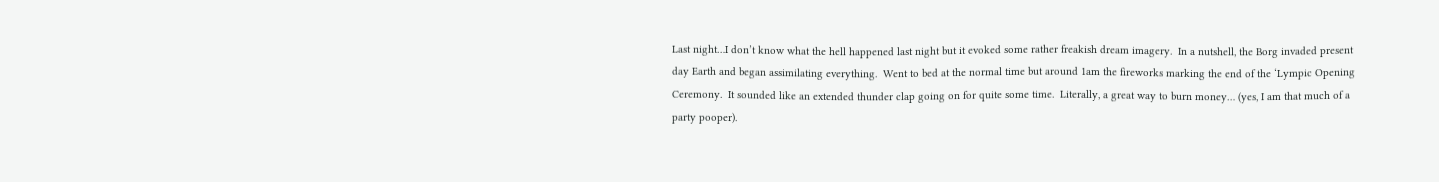Last night…I don’t know what the hell happened last night but it evoked some rather freakish dream imagery.  In a nutshell, the Borg invaded present day Earth and began assimilating everything.  Went to bed at the normal time but around 1am the fireworks marking the end of the ‘Lympic Opening Ceremony.  It sounded like an extended thunder clap going on for quite some time.  Literally, a great way to burn money… (yes, I am that much of a party pooper).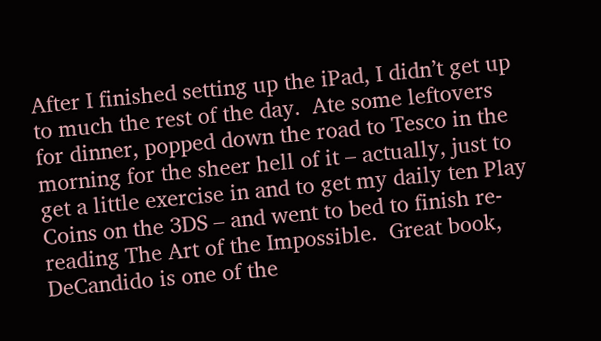After I finished setting up the iPad, I didn’t get up to much the rest of the day.  Ate some leftovers for dinner, popped down the road to Tesco in the morning for the sheer hell of it – actually, just to get a little exercise in and to get my daily ten Play Coins on the 3DS – and went to bed to finish re-reading The Art of the Impossible.  Great book, DeCandido is one of the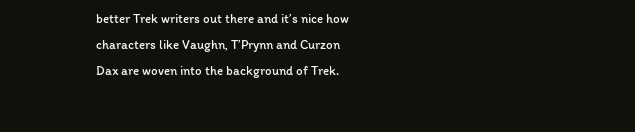better Trek writers out there and it’s nice how characters like Vaughn, T’Prynn and Curzon Dax are woven into the background of Trek.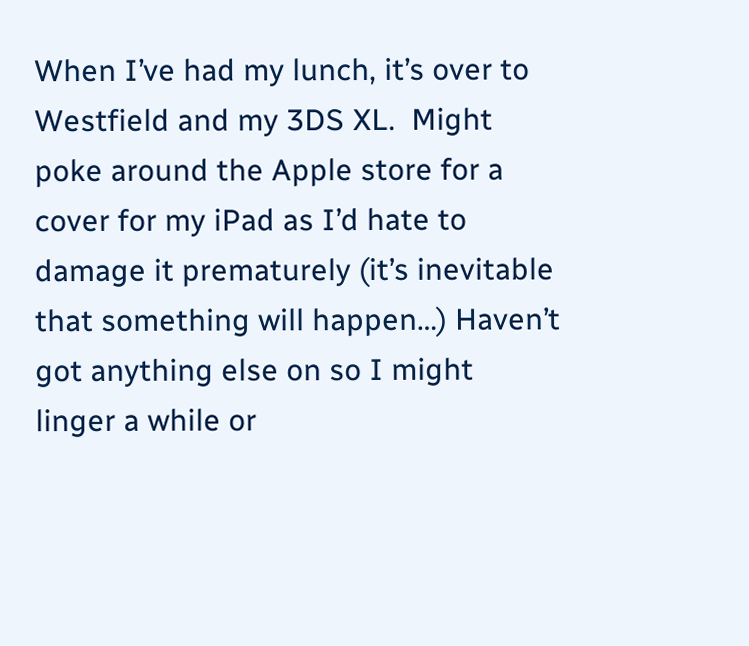When I’ve had my lunch, it’s over to Westfield and my 3DS XL.  Might poke around the Apple store for a cover for my iPad as I’d hate to damage it prematurely (it’s inevitable that something will happen…) Haven’t got anything else on so I might linger a while or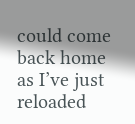could come back home as I’ve just reloaded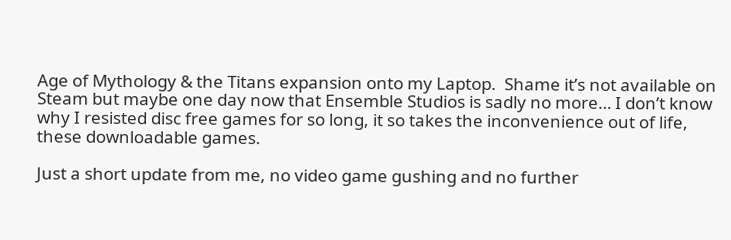Age of Mythology & the Titans expansion onto my Laptop.  Shame it’s not available on Steam but maybe one day now that Ensemble Studios is sadly no more… I don’t know why I resisted disc free games for so long, it so takes the inconvenience out of life, these downloadable games.

Just a short update from me, no video game gushing and no further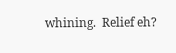whining.  Relief eh?